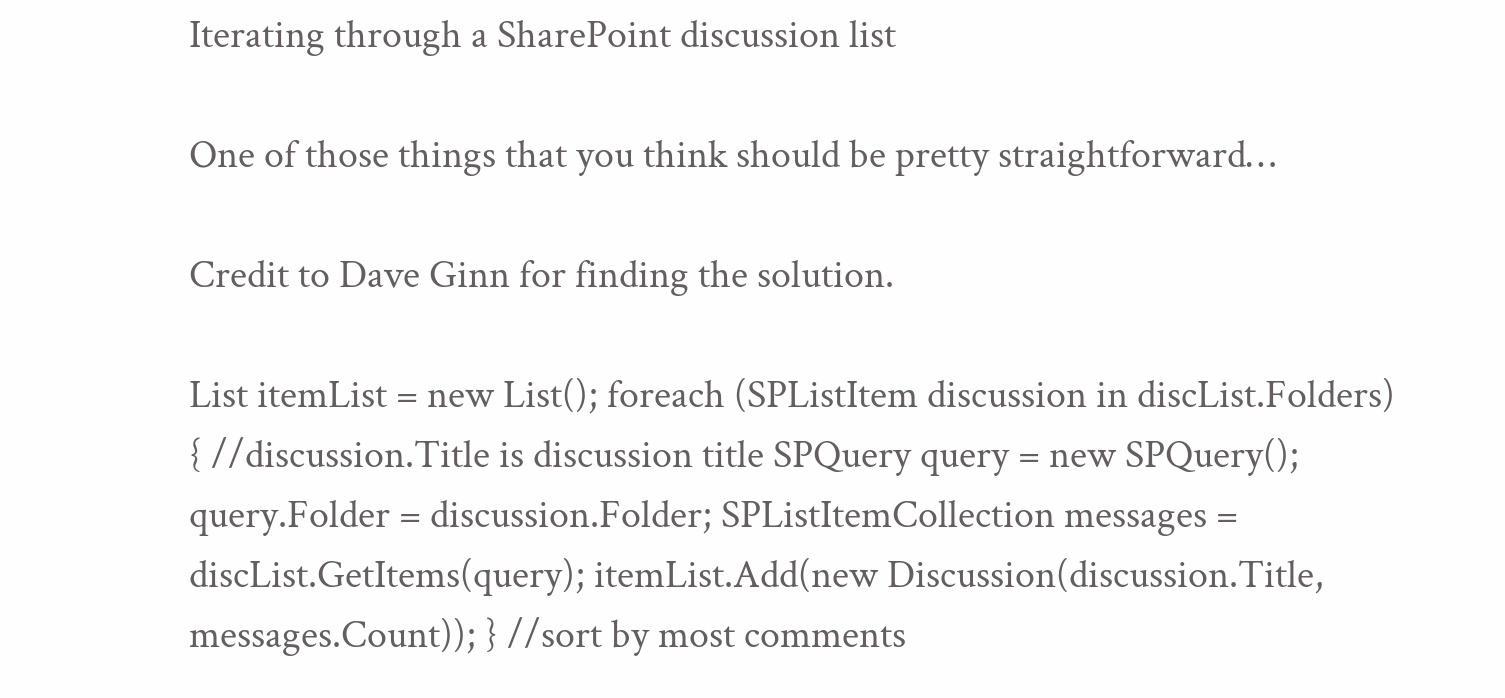Iterating through a SharePoint discussion list

One of those things that you think should be pretty straightforward…

Credit to Dave Ginn for finding the solution.

List itemList = new List(); foreach (SPListItem discussion in discList.Folders) { //discussion.Title is discussion title SPQuery query = new SPQuery(); query.Folder = discussion.Folder; SPListItemCollection messages = discList.GetItems(query); itemList.Add(new Discussion(discussion.Title, messages.Count)); } //sort by most comments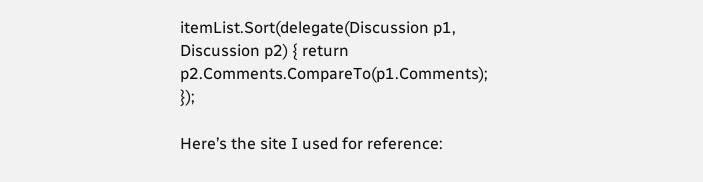itemList.Sort(delegate(Discussion p1, Discussion p2) { return p2.Comments.CompareTo(p1.Comments); });

Here’s the site I used for reference: